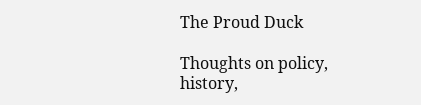The Proud Duck

Thoughts on policy, history,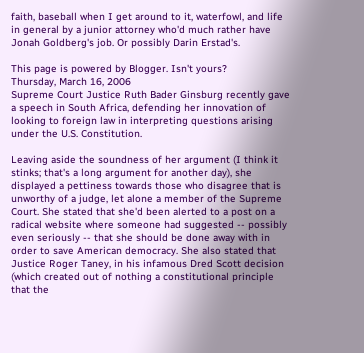faith, baseball when I get around to it, waterfowl, and life in general by a junior attorney who'd much rather have Jonah Goldberg's job. Or possibly Darin Erstad's.

This page is powered by Blogger. Isn't yours?
Thursday, March 16, 2006
Supreme Court Justice Ruth Bader Ginsburg recently gave a speech in South Africa, defending her innovation of looking to foreign law in interpreting questions arising under the U.S. Constitution.

Leaving aside the soundness of her argument (I think it stinks; that's a long argument for another day), she displayed a pettiness towards those who disagree that is unworthy of a judge, let alone a member of the Supreme Court. She stated that she'd been alerted to a post on a radical website where someone had suggested -- possibly even seriously -- that she should be done away with in order to save American democracy. She also stated that Justice Roger Taney, in his infamous Dred Scott decision (which created out of nothing a constitutional principle that the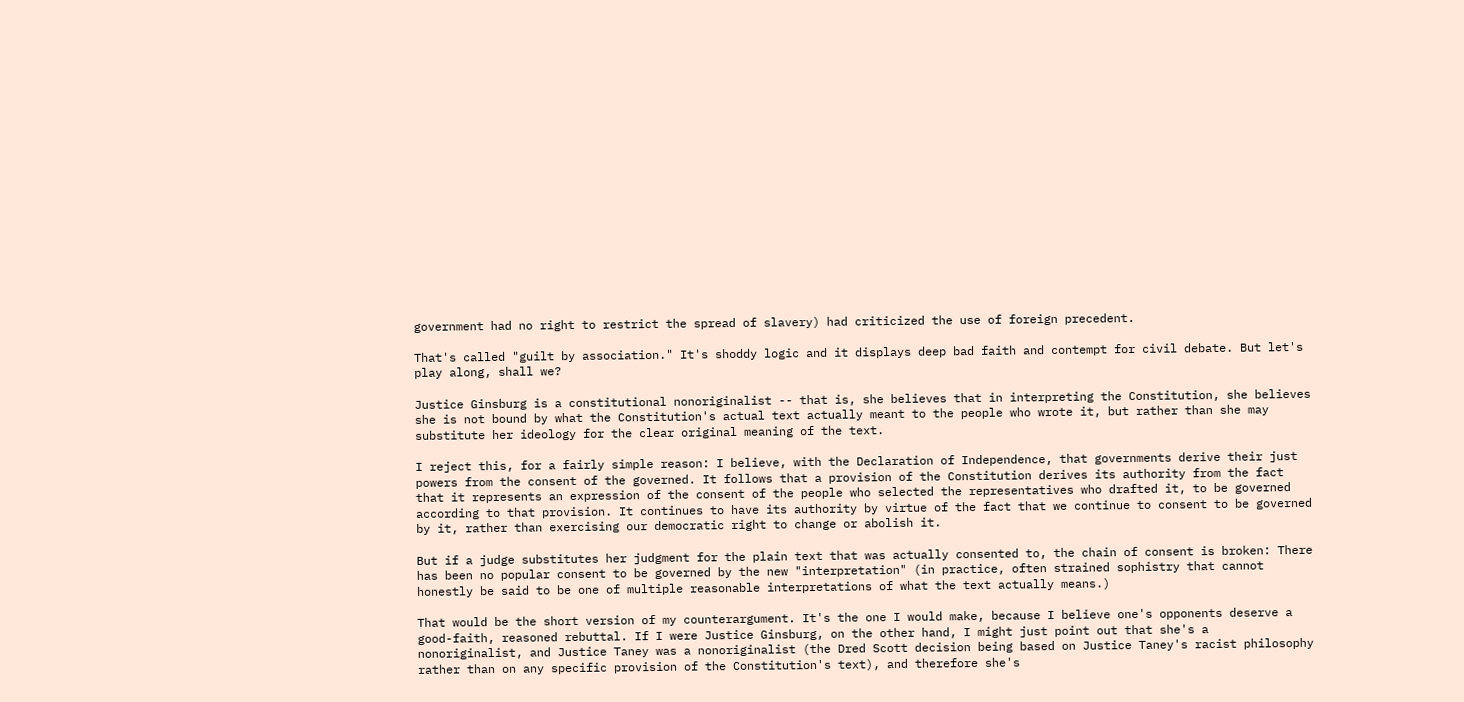government had no right to restrict the spread of slavery) had criticized the use of foreign precedent.

That's called "guilt by association." It's shoddy logic and it displays deep bad faith and contempt for civil debate. But let's play along, shall we?

Justice Ginsburg is a constitutional nonoriginalist -- that is, she believes that in interpreting the Constitution, she believes she is not bound by what the Constitution's actual text actually meant to the people who wrote it, but rather than she may substitute her ideology for the clear original meaning of the text.

I reject this, for a fairly simple reason: I believe, with the Declaration of Independence, that governments derive their just powers from the consent of the governed. It follows that a provision of the Constitution derives its authority from the fact that it represents an expression of the consent of the people who selected the representatives who drafted it, to be governed according to that provision. It continues to have its authority by virtue of the fact that we continue to consent to be governed by it, rather than exercising our democratic right to change or abolish it.

But if a judge substitutes her judgment for the plain text that was actually consented to, the chain of consent is broken: There has been no popular consent to be governed by the new "interpretation" (in practice, often strained sophistry that cannot honestly be said to be one of multiple reasonable interpretations of what the text actually means.)

That would be the short version of my counterargument. It's the one I would make, because I believe one's opponents deserve a good-faith, reasoned rebuttal. If I were Justice Ginsburg, on the other hand, I might just point out that she's a nonoriginalist, and Justice Taney was a nonoriginalist (the Dred Scott decision being based on Justice Taney's racist philosophy rather than on any specific provision of the Constitution's text), and therefore she's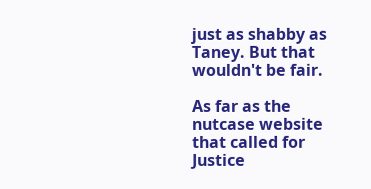just as shabby as Taney. But that wouldn't be fair.

As far as the nutcase website that called for Justice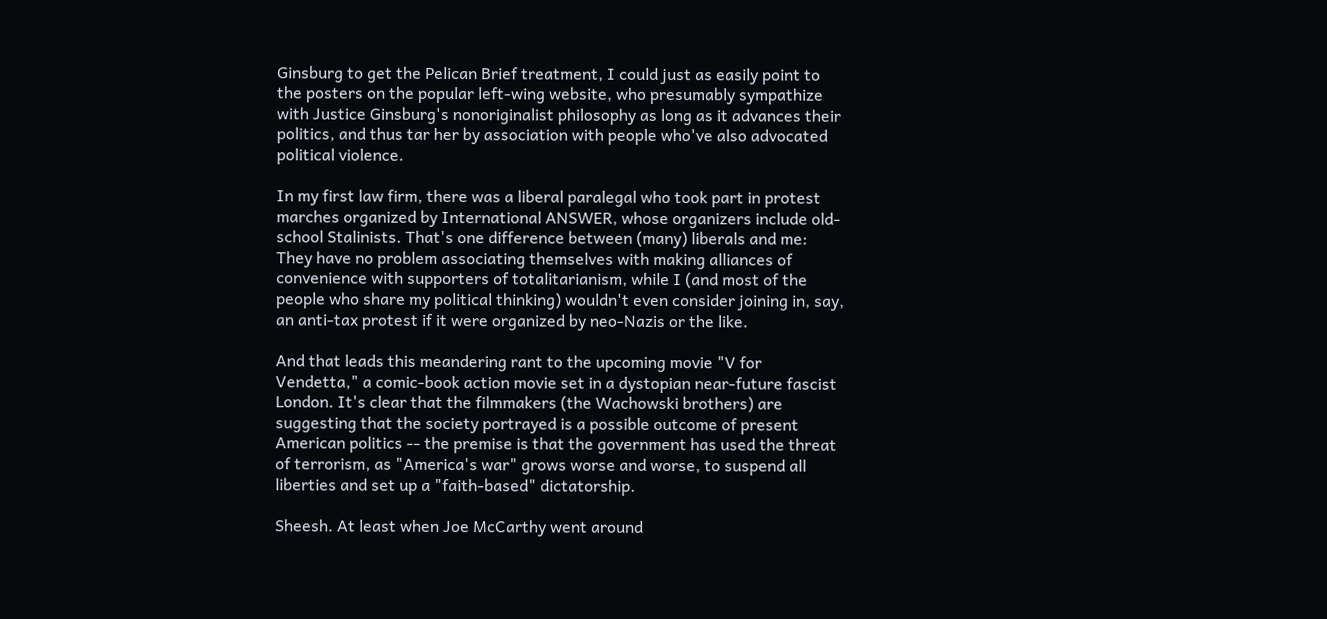Ginsburg to get the Pelican Brief treatment, I could just as easily point to the posters on the popular left-wing website, who presumably sympathize with Justice Ginsburg's nonoriginalist philosophy as long as it advances their politics, and thus tar her by association with people who've also advocated political violence.

In my first law firm, there was a liberal paralegal who took part in protest marches organized by International ANSWER, whose organizers include old-school Stalinists. That's one difference between (many) liberals and me: They have no problem associating themselves with making alliances of convenience with supporters of totalitarianism, while I (and most of the people who share my political thinking) wouldn't even consider joining in, say, an anti-tax protest if it were organized by neo-Nazis or the like.

And that leads this meandering rant to the upcoming movie "V for Vendetta," a comic-book action movie set in a dystopian near-future fascist London. It's clear that the filmmakers (the Wachowski brothers) are suggesting that the society portrayed is a possible outcome of present American politics -- the premise is that the government has used the threat of terrorism, as "America's war" grows worse and worse, to suspend all liberties and set up a "faith-based" dictatorship.

Sheesh. At least when Joe McCarthy went around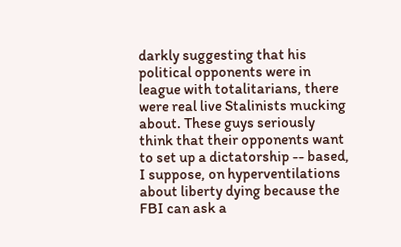darkly suggesting that his political opponents were in league with totalitarians, there were real live Stalinists mucking about. These guys seriously think that their opponents want to set up a dictatorship -- based, I suppose, on hyperventilations about liberty dying because the FBI can ask a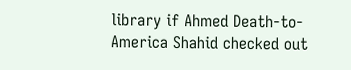library if Ahmed Death-to-America Shahid checked out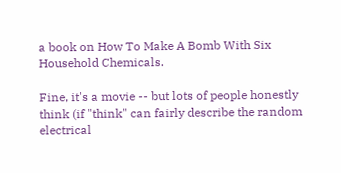a book on How To Make A Bomb With Six Household Chemicals.

Fine, it's a movie -- but lots of people honestly think (if "think" can fairly describe the random electrical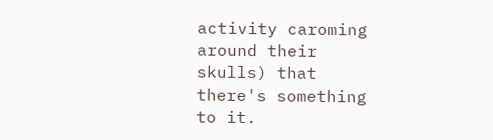activity caroming around their skulls) that there's something to it.